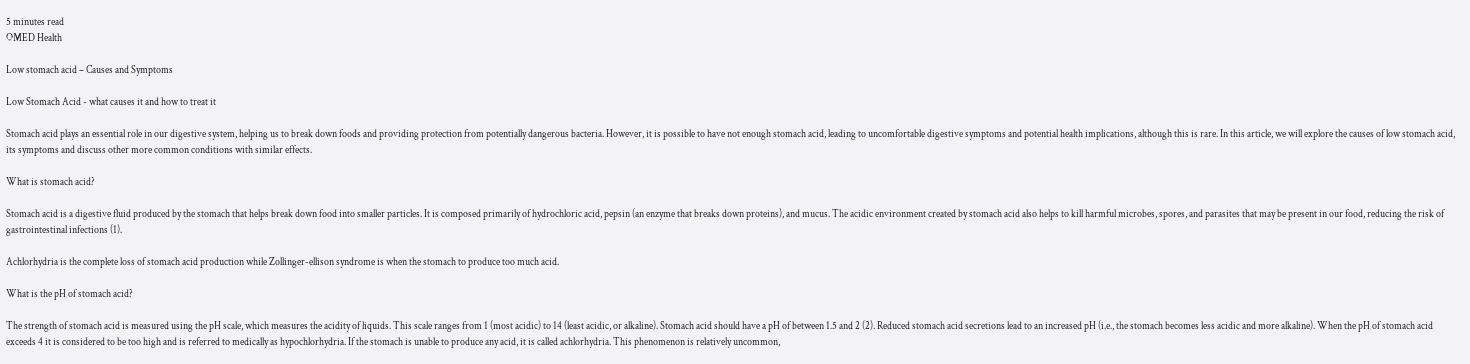5 minutes read
OMED Health

Low stomach acid – Causes and Symptoms

Low Stomach Acid - what causes it and how to treat it

Stomach acid plays an essential role in our digestive system, helping us to break down foods and providing protection from potentially dangerous bacteria. However, it is possible to have not enough stomach acid, leading to uncomfortable digestive symptoms and potential health implications, although this is rare. In this article, we will explore the causes of low stomach acid, its symptoms and discuss other more common conditions with similar effects.

What is stomach acid?

Stomach acid is a digestive fluid produced by the stomach that helps break down food into smaller particles. It is composed primarily of hydrochloric acid, pepsin (an enzyme that breaks down proteins), and mucus. The acidic environment created by stomach acid also helps to kill harmful microbes, spores, and parasites that may be present in our food, reducing the risk of gastrointestinal infections (1).

Achlorhydria is the complete loss of stomach acid production while Zollinger-ellison syndrome is when the stomach to produce too much acid.

What is the pH of stomach acid?

The strength of stomach acid is measured using the pH scale, which measures the acidity of liquids. This scale ranges from 1 (most acidic) to 14 (least acidic, or alkaline). Stomach acid should have a pH of between 1.5 and 2 (2). Reduced stomach acid secretions lead to an increased pH (i.e., the stomach becomes less acidic and more alkaline). When the pH of stomach acid exceeds 4 it is considered to be too high and is referred to medically as hypochlorhydria. If the stomach is unable to produce any acid, it is called achlorhydria. This phenomenon is relatively uncommon,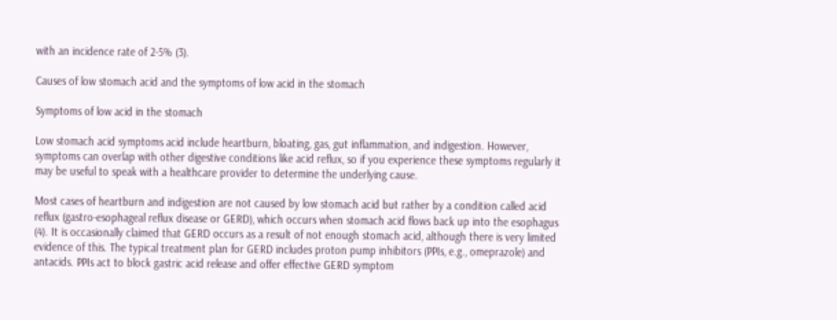with an incidence rate of 2-5% (3).

Causes of low stomach acid and the symptoms of low acid in the stomach

Symptoms of low acid in the stomach

Low stomach acid symptoms acid include heartburn, bloating, gas, gut inflammation, and indigestion. However, symptoms can overlap with other digestive conditions like acid reflux, so if you experience these symptoms regularly it may be useful to speak with a healthcare provider to determine the underlying cause.

Most cases of heartburn and indigestion are not caused by low stomach acid but rather by a condition called acid reflux (gastro-esophageal reflux disease or GERD), which occurs when stomach acid flows back up into the esophagus (4). It is occasionally claimed that GERD occurs as a result of not enough stomach acid, although there is very limited evidence of this. The typical treatment plan for GERD includes proton pump inhibitors (PPIs, e.g., omeprazole) and antacids. PPIs act to block gastric acid release and offer effective GERD symptom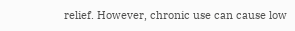relief. However, chronic use can cause low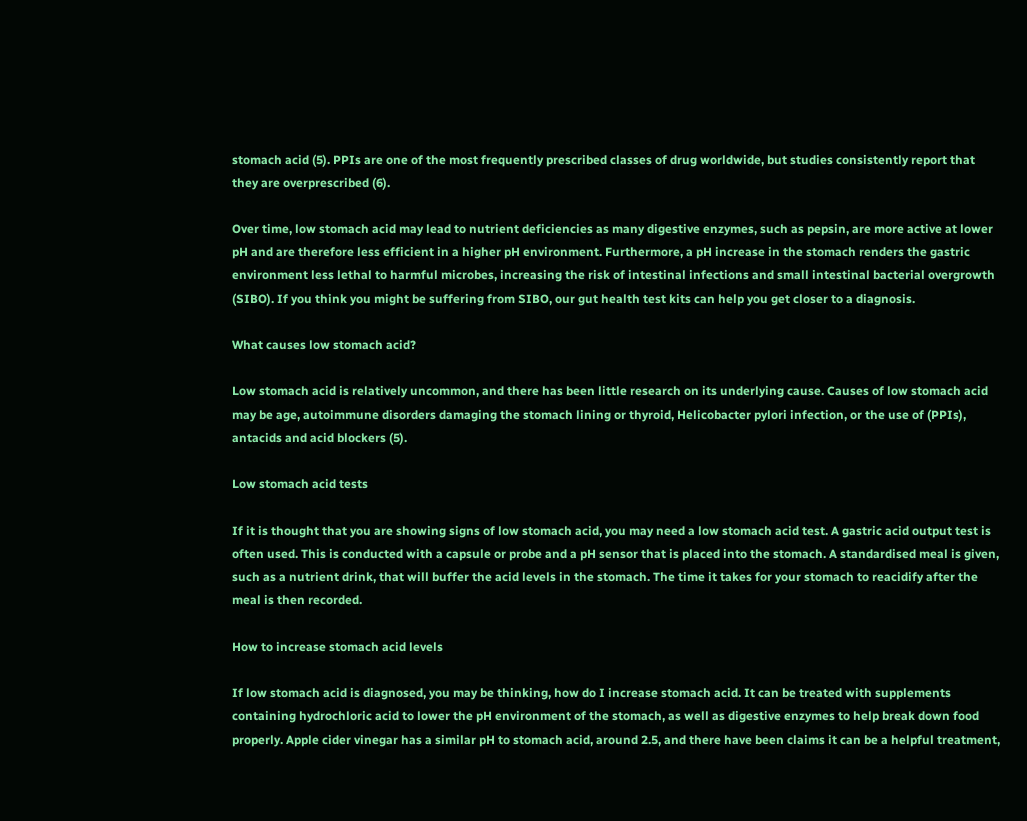stomach acid (5). PPIs are one of the most frequently prescribed classes of drug worldwide, but studies consistently report that they are overprescribed (6).

Over time, low stomach acid may lead to nutrient deficiencies as many digestive enzymes, such as pepsin, are more active at lower pH and are therefore less efficient in a higher pH environment. Furthermore, a pH increase in the stomach renders the gastric environment less lethal to harmful microbes, increasing the risk of intestinal infections and small intestinal bacterial overgrowth (SIBO). If you think you might be suffering from SIBO, our gut health test kits can help you get closer to a diagnosis.

What causes low stomach acid?

Low stomach acid is relatively uncommon, and there has been little research on its underlying cause. Causes of low stomach acid may be age, autoimmune disorders damaging the stomach lining or thyroid, Helicobacter pylori infection, or the use of (PPIs), antacids and acid blockers (5).

Low stomach acid tests

If it is thought that you are showing signs of low stomach acid, you may need a low stomach acid test. A gastric acid output test is often used. This is conducted with a capsule or probe and a pH sensor that is placed into the stomach. A standardised meal is given, such as a nutrient drink, that will buffer the acid levels in the stomach. The time it takes for your stomach to reacidify after the meal is then recorded.

How to increase stomach acid levels

If low stomach acid is diagnosed, you may be thinking, how do I increase stomach acid. It can be treated with supplements containing hydrochloric acid to lower the pH environment of the stomach, as well as digestive enzymes to help break down food properly. Apple cider vinegar has a similar pH to stomach acid, around 2.5, and there have been claims it can be a helpful treatment,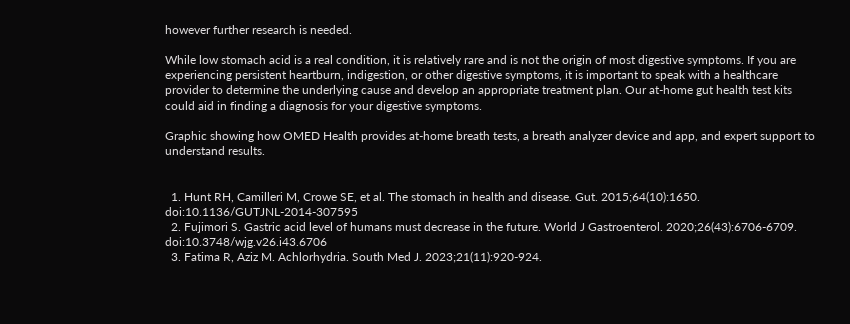however further research is needed.

While low stomach acid is a real condition, it is relatively rare and is not the origin of most digestive symptoms. If you are experiencing persistent heartburn, indigestion, or other digestive symptoms, it is important to speak with a healthcare provider to determine the underlying cause and develop an appropriate treatment plan. Our at-home gut health test kits could aid in finding a diagnosis for your digestive symptoms.

Graphic showing how OMED Health provides at-home breath tests, a breath analyzer device and app, and expert support to understand results.


  1. Hunt RH, Camilleri M, Crowe SE, et al. The stomach in health and disease. Gut. 2015;64(10):1650. doi:10.1136/GUTJNL-2014-307595
  2. Fujimori S. Gastric acid level of humans must decrease in the future. World J Gastroenterol. 2020;26(43):6706-6709. doi:10.3748/wjg.v26.i43.6706
  3. Fatima R, Aziz M. Achlorhydria. South Med J. 2023;21(11):920-924.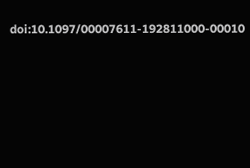doi:10.1097/00007611-192811000-00010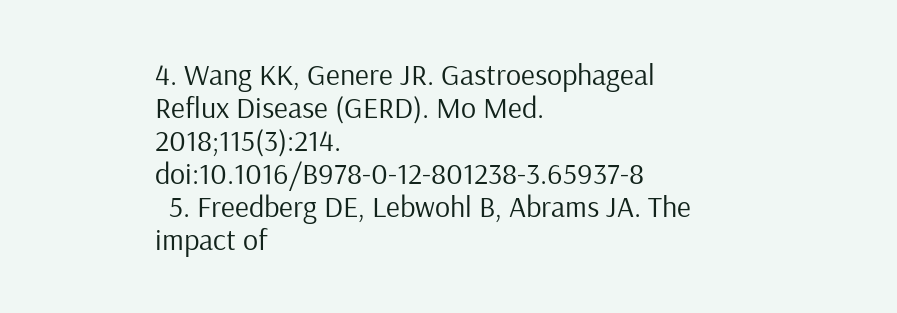4. Wang KK, Genere JR. Gastroesophageal Reflux Disease (GERD). Mo Med. 2018;115(3):214. doi:10.1016/B978-0-12-801238-3.65937-8
  5. Freedberg DE, Lebwohl B, Abrams JA. The impact of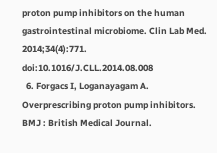proton pump inhibitors on the human gastrointestinal microbiome. Clin Lab Med. 2014;34(4):771. doi:10.1016/J.CLL.2014.08.008
  6. Forgacs I, Loganayagam A. Overprescribing proton pump inhibitors. BMJ : British Medical Journal.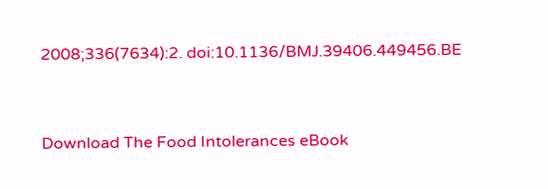2008;336(7634):2. doi:10.1136/BMJ.39406.449456.BE



Download The Food Intolerances eBook